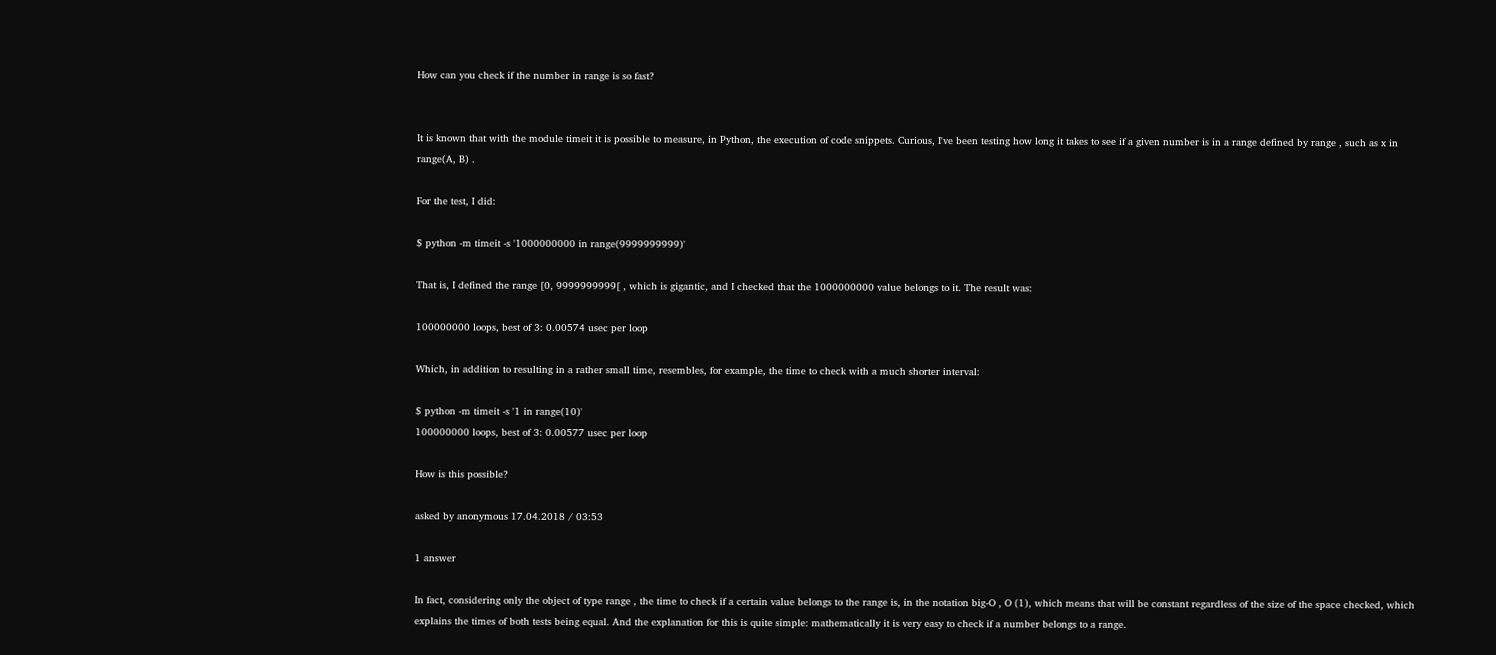How can you check if the number in range is so fast?


It is known that with the module timeit it is possible to measure, in Python, the execution of code snippets. Curious, I've been testing how long it takes to see if a given number is in a range defined by range , such as x in range(A, B) .

For the test, I did:

$ python -m timeit -s '1000000000 in range(9999999999)'

That is, I defined the range [0, 9999999999[ , which is gigantic, and I checked that the 1000000000 value belongs to it. The result was:

100000000 loops, best of 3: 0.00574 usec per loop

Which, in addition to resulting in a rather small time, resembles, for example, the time to check with a much shorter interval:

$ python -m timeit -s '1 in range(10)'
100000000 loops, best of 3: 0.00577 usec per loop

How is this possible?

asked by anonymous 17.04.2018 / 03:53

1 answer

In fact, considering only the object of type range , the time to check if a certain value belongs to the range is, in the notation big-O , O (1), which means that will be constant regardless of the size of the space checked, which explains the times of both tests being equal. And the explanation for this is quite simple: mathematically it is very easy to check if a number belongs to a range.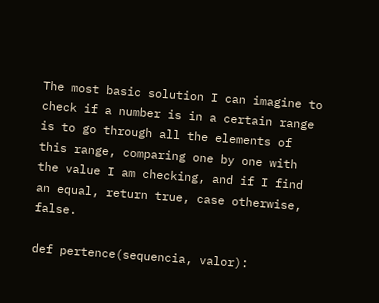The most basic solution I can imagine to check if a number is in a certain range is to go through all the elements of this range, comparing one by one with the value I am checking, and if I find an equal, return true, case otherwise, false.

def pertence(sequencia, valor):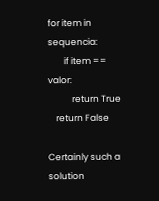for item in sequencia:
        if item == valor:
            return True
    return False

Certainly such a solution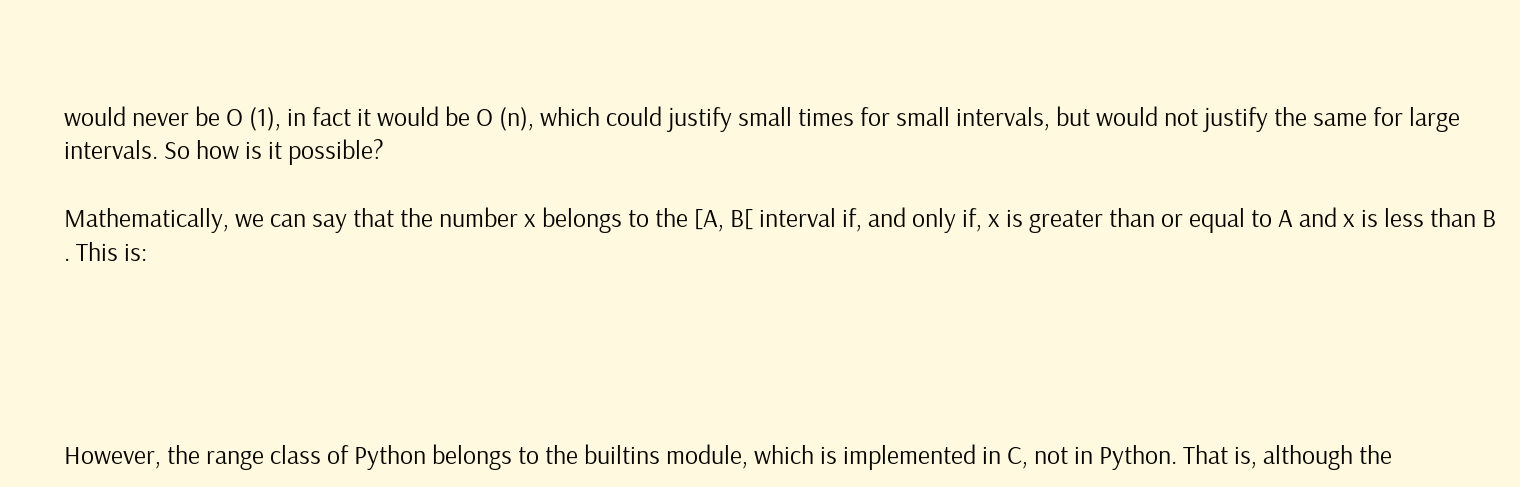would never be O (1), in fact it would be O (n), which could justify small times for small intervals, but would not justify the same for large intervals. So how is it possible?

Mathematically, we can say that the number x belongs to the [A, B[ interval if, and only if, x is greater than or equal to A and x is less than B . This is:





However, the range class of Python belongs to the builtins module, which is implemented in C, not in Python. That is, although the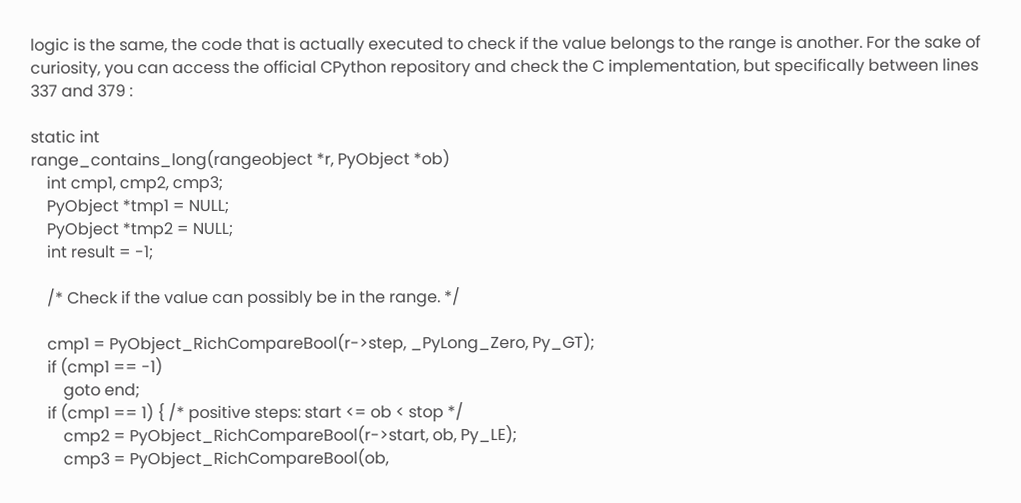logic is the same, the code that is actually executed to check if the value belongs to the range is another. For the sake of curiosity, you can access the official CPython repository and check the C implementation, but specifically between lines 337 and 379 :

static int
range_contains_long(rangeobject *r, PyObject *ob)
    int cmp1, cmp2, cmp3;
    PyObject *tmp1 = NULL;
    PyObject *tmp2 = NULL;
    int result = -1;

    /* Check if the value can possibly be in the range. */

    cmp1 = PyObject_RichCompareBool(r->step, _PyLong_Zero, Py_GT);
    if (cmp1 == -1)
        goto end;
    if (cmp1 == 1) { /* positive steps: start <= ob < stop */
        cmp2 = PyObject_RichCompareBool(r->start, ob, Py_LE);
        cmp3 = PyObject_RichCompareBool(ob,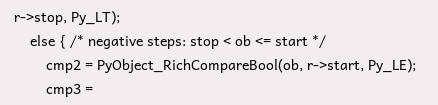r->stop, Py_LT);
    else { /* negative steps: stop < ob <= start */
        cmp2 = PyObject_RichCompareBool(ob, r->start, Py_LE);
        cmp3 =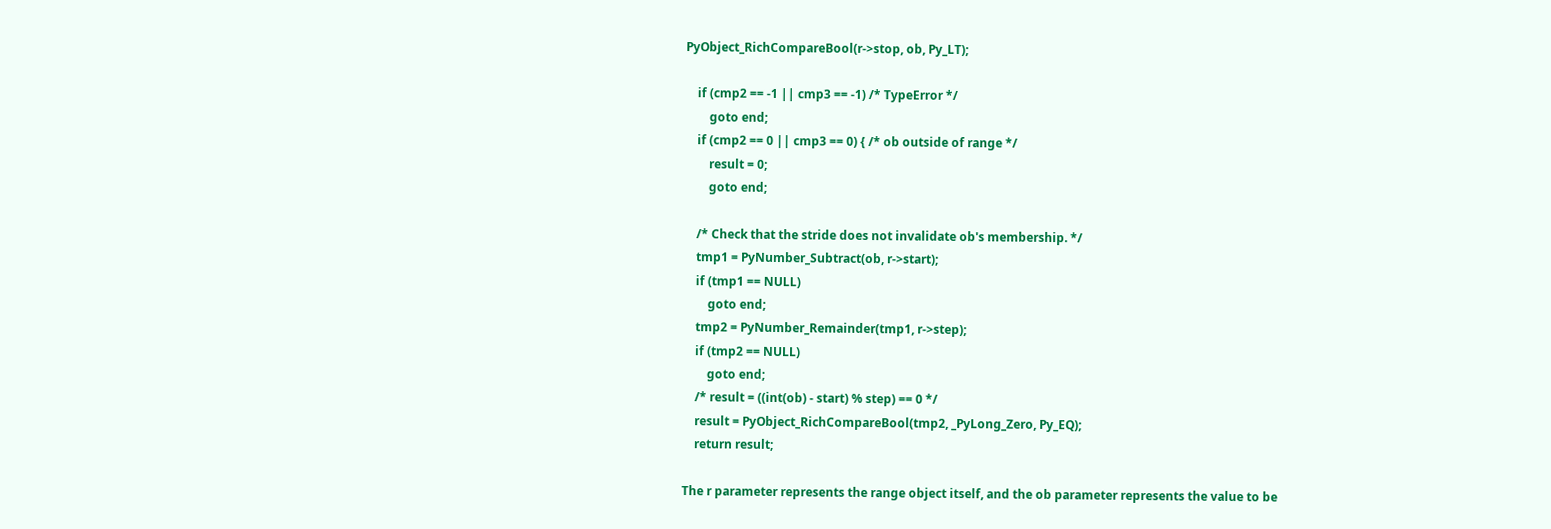PyObject_RichCompareBool(r->stop, ob, Py_LT);

    if (cmp2 == -1 || cmp3 == -1) /* TypeError */
        goto end;
    if (cmp2 == 0 || cmp3 == 0) { /* ob outside of range */
        result = 0;
        goto end;

    /* Check that the stride does not invalidate ob's membership. */
    tmp1 = PyNumber_Subtract(ob, r->start);
    if (tmp1 == NULL)
        goto end;
    tmp2 = PyNumber_Remainder(tmp1, r->step);
    if (tmp2 == NULL)
        goto end;
    /* result = ((int(ob) - start) % step) == 0 */
    result = PyObject_RichCompareBool(tmp2, _PyLong_Zero, Py_EQ);
    return result;

The r parameter represents the range object itself, and the ob parameter represents the value to be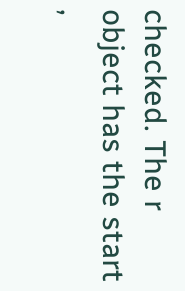checked. The r object has the start ,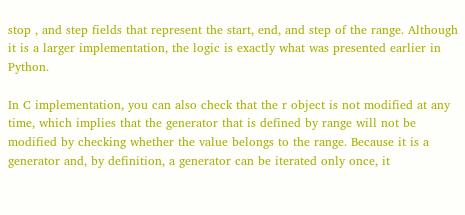stop , and step fields that represent the start, end, and step of the range. Although it is a larger implementation, the logic is exactly what was presented earlier in Python.

In C implementation, you can also check that the r object is not modified at any time, which implies that the generator that is defined by range will not be modified by checking whether the value belongs to the range. Because it is a generator and, by definition, a generator can be iterated only once, it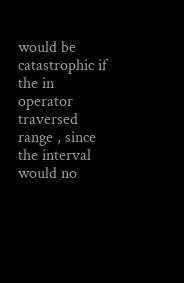would be catastrophic if the in operator traversed range , since the interval would no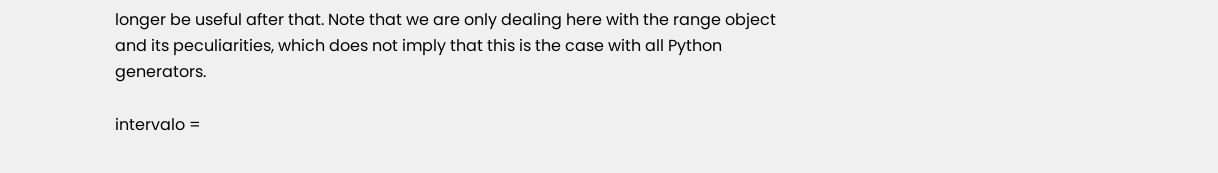longer be useful after that. Note that we are only dealing here with the range object and its peculiarities, which does not imply that this is the case with all Python generators.

intervalo =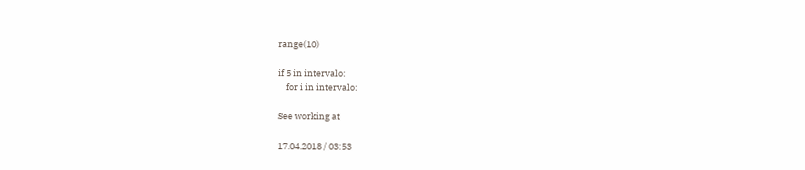range(10)

if 5 in intervalo:
    for i in intervalo:

See working at

17.04.2018 / 03:53